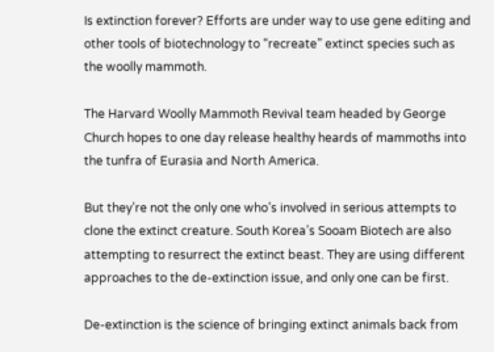Is extinction forever? Efforts are under way to use gene editing and other tools of biotechnology to “recreate” extinct species such as the woolly mammoth.

The Harvard Woolly Mammoth Revival team headed by George Church hopes to one day release healthy heards of mammoths into the tunfra of Eurasia and North America.

But they’re not the only one who’s involved in serious attempts to clone the extinct creature. South Korea’s Sooam Biotech are also attempting to resurrect the extinct beast. They are using different approaches to the de-extinction issue, and only one can be first.

De-extinction is the science of bringing extinct animals back from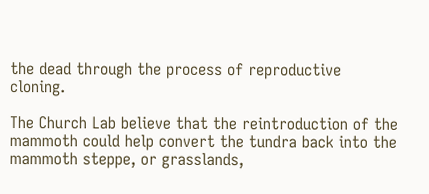the dead through the process of reproductive cloning.

The Church Lab believe that the reintroduction of the mammoth could help convert the tundra back into the mammoth steppe, or grasslands,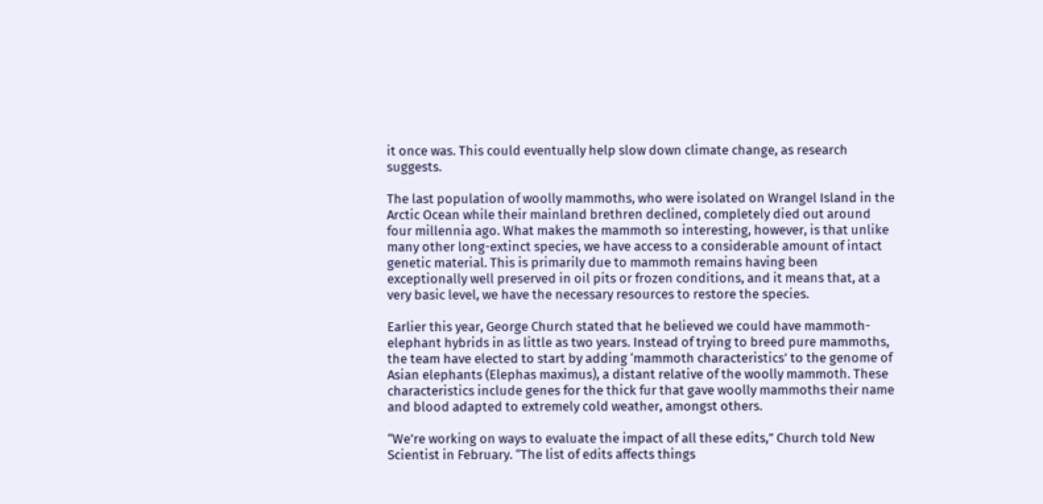it once was. This could eventually help slow down climate change, as research suggests.

The last population of woolly mammoths, who were isolated on Wrangel Island in the Arctic Ocean while their mainland brethren declined, completely died out around four millennia ago. What makes the mammoth so interesting, however, is that unlike many other long-extinct species, we have access to a considerable amount of intact genetic material. This is primarily due to mammoth remains having been exceptionally well preserved in oil pits or frozen conditions, and it means that, at a very basic level, we have the necessary resources to restore the species.

Earlier this year, George Church stated that he believed we could have mammoth-elephant hybrids in as little as two years. Instead of trying to breed pure mammoths, the team have elected to start by adding ‘mammoth characteristics’ to the genome of Asian elephants (Elephas maximus), a distant relative of the woolly mammoth. These characteristics include genes for the thick fur that gave woolly mammoths their name and blood adapted to extremely cold weather, amongst others.

“We’re working on ways to evaluate the impact of all these edits,” Church told New Scientist in February. “The list of edits affects things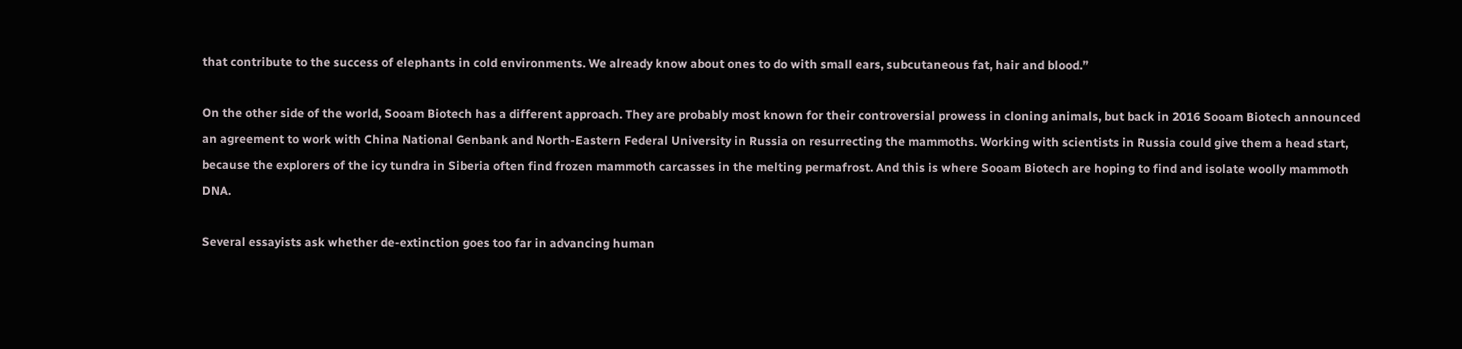that contribute to the success of elephants in cold environments. We already know about ones to do with small ears, subcutaneous fat, hair and blood.”

On the other side of the world, Sooam Biotech has a different approach. They are probably most known for their controversial prowess in cloning animals, but back in 2016 Sooam Biotech announced an agreement to work with China National Genbank and North-Eastern Federal University in Russia on resurrecting the mammoths. Working with scientists in Russia could give them a head start, because the explorers of the icy tundra in Siberia often find frozen mammoth carcasses in the melting permafrost. And this is where Sooam Biotech are hoping to find and isolate woolly mammoth DNA.

Several essayists ask whether de-extinction goes too far in advancing human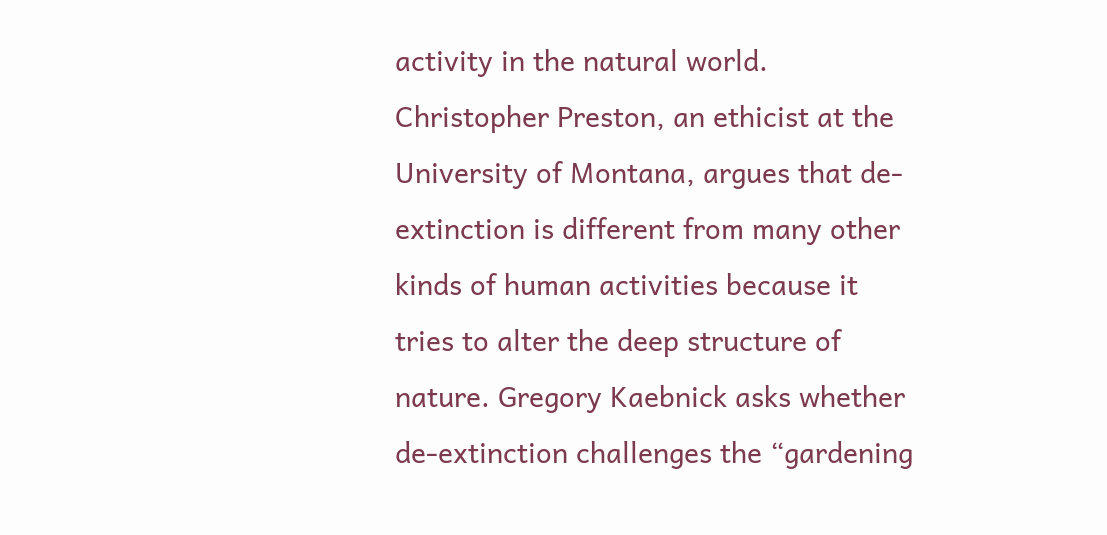activity in the natural world. Christopher Preston, an ethicist at the University of Montana, argues that de-extinction is different from many other kinds of human activities because it tries to alter the deep structure of nature. Gregory Kaebnick asks whether de-extinction challenges the “gardening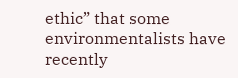ethic” that some environmentalists have recently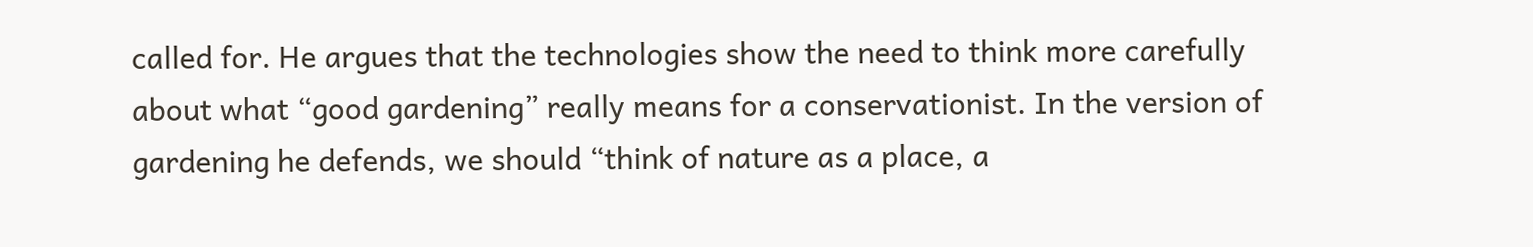called for. He argues that the technologies show the need to think more carefully about what “good gardening” really means for a conservationist. In the version of gardening he defends, we should “think of nature as a place, a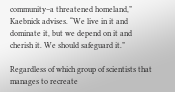community–a threatened homeland,” Kaebnick advises. “We live in it and dominate it, but we depend on it and cherish it. We should safeguard it.”

Regardless of which group of scientists that manages to recreate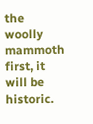the woolly mammoth first, it will be historic.